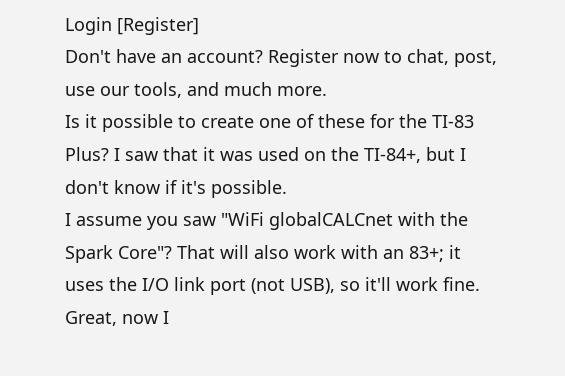Login [Register]
Don't have an account? Register now to chat, post, use our tools, and much more.
Is it possible to create one of these for the TI-83 Plus? I saw that it was used on the TI-84+, but I don't know if it's possible.
I assume you saw "WiFi globalCALCnet with the Spark Core"? That will also work with an 83+; it uses the I/O link port (not USB), so it'll work fine.
Great, now I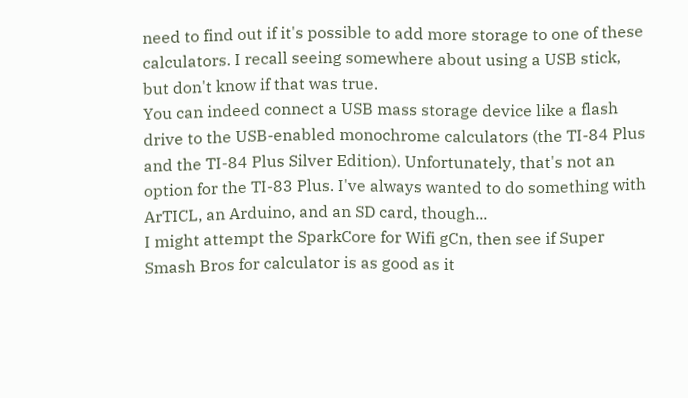need to find out if it's possible to add more storage to one of these calculators. I recall seeing somewhere about using a USB stick, but don't know if that was true.
You can indeed connect a USB mass storage device like a flash drive to the USB-enabled monochrome calculators (the TI-84 Plus and the TI-84 Plus Silver Edition). Unfortunately, that's not an option for the TI-83 Plus. I've always wanted to do something with ArTICL, an Arduino, and an SD card, though...
I might attempt the SparkCore for Wifi gCn, then see if Super Smash Bros for calculator is as good as it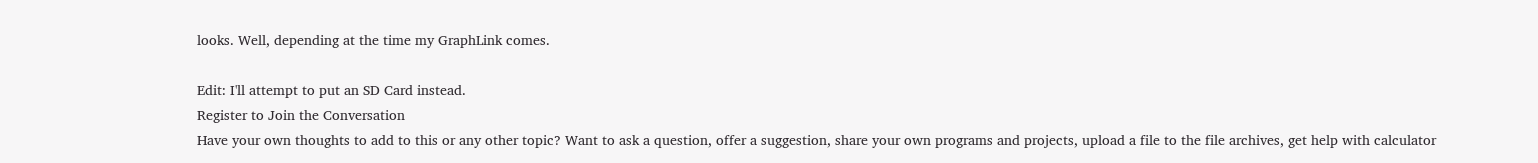looks. Well, depending at the time my GraphLink comes.

Edit: I'll attempt to put an SD Card instead.
Register to Join the Conversation
Have your own thoughts to add to this or any other topic? Want to ask a question, offer a suggestion, share your own programs and projects, upload a file to the file archives, get help with calculator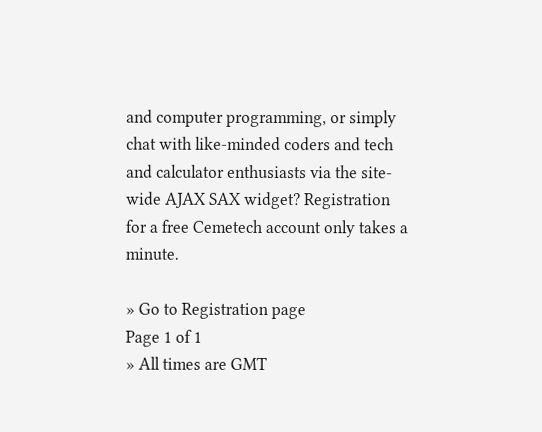and computer programming, or simply chat with like-minded coders and tech and calculator enthusiasts via the site-wide AJAX SAX widget? Registration for a free Cemetech account only takes a minute.

» Go to Registration page
Page 1 of 1
» All times are GMT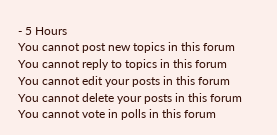- 5 Hours
You cannot post new topics in this forum
You cannot reply to topics in this forum
You cannot edit your posts in this forum
You cannot delete your posts in this forum
You cannot vote in polls in this forum